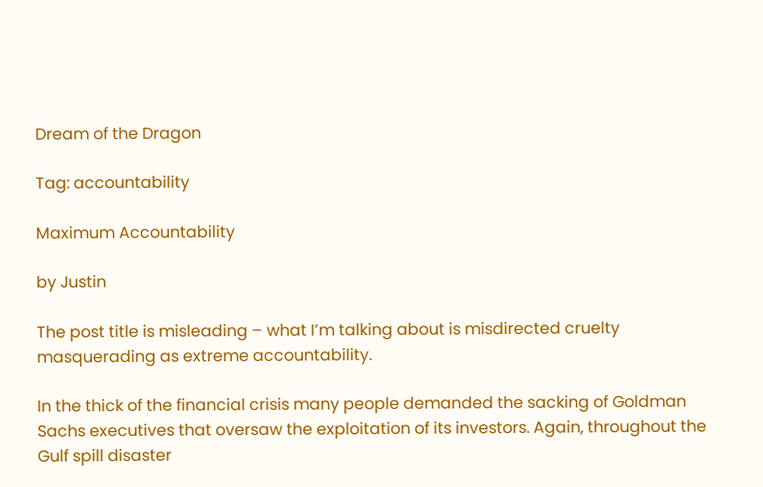Dream of the Dragon

Tag: accountability

Maximum Accountability

by Justin

The post title is misleading – what I’m talking about is misdirected cruelty masquerading as extreme accountability.

In the thick of the financial crisis many people demanded the sacking of Goldman Sachs executives that oversaw the exploitation of its investors. Again, throughout the Gulf spill disaster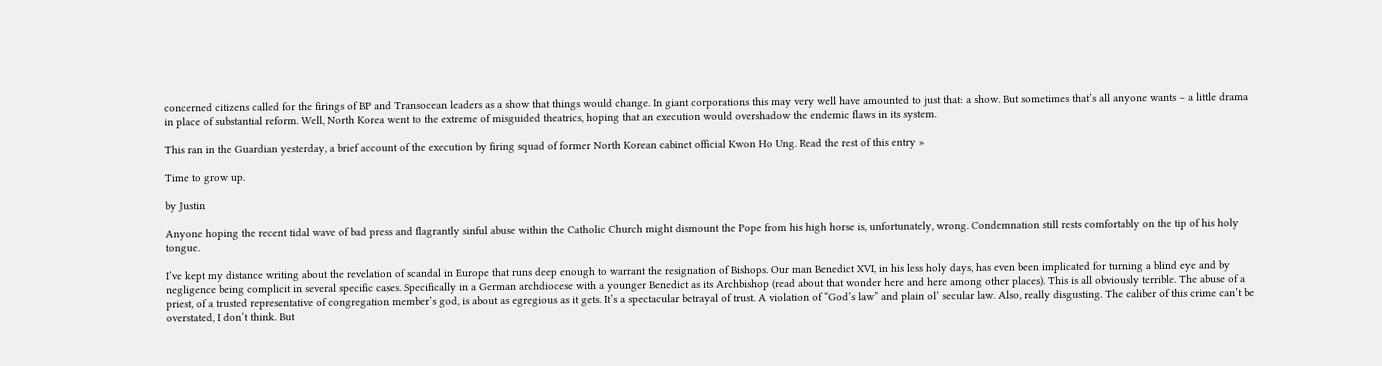concerned citizens called for the firings of BP and Transocean leaders as a show that things would change. In giant corporations this may very well have amounted to just that: a show. But sometimes that’s all anyone wants – a little drama in place of substantial reform. Well, North Korea went to the extreme of misguided theatrics, hoping that an execution would overshadow the endemic flaws in its system.

This ran in the Guardian yesterday, a brief account of the execution by firing squad of former North Korean cabinet official Kwon Ho Ung. Read the rest of this entry »

Time to grow up.

by Justin

Anyone hoping the recent tidal wave of bad press and flagrantly sinful abuse within the Catholic Church might dismount the Pope from his high horse is, unfortunately, wrong. Condemnation still rests comfortably on the tip of his holy tongue.

I’ve kept my distance writing about the revelation of scandal in Europe that runs deep enough to warrant the resignation of Bishops. Our man Benedict XVI, in his less holy days, has even been implicated for turning a blind eye and by negligence being complicit in several specific cases. Specifically in a German archdiocese with a younger Benedict as its Archbishop (read about that wonder here and here among other places). This is all obviously terrible. The abuse of a priest, of a trusted representative of congregation member’s god, is about as egregious as it gets. It’s a spectacular betrayal of trust. A violation of “God’s law” and plain ol’ secular law. Also, really disgusting. The caliber of this crime can’t be overstated, I don’t think. But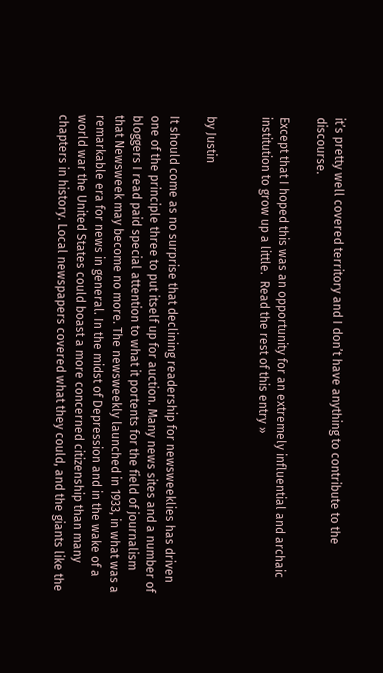it’s pretty well covered territory and I don’t have anything to contribute to the discourse.

Except that I hoped this was an opportunity for an extremely influential and archaic institution to grow up a little.  Read the rest of this entry »


by Justin

It should come as no surprise that declining readership for newsweeklies has driven one of the principle three to put itself up for auction. Many news sites and a number of bloggers I read paid special attention to what it portents for the field of journalism that Newsweek may become no more. The newsweekly launched in 1933, in what was a remarkable era for news in general. In the midst of Depression and in the wake of a world war the United States could boast a more concerned citizenship than many chapters in history. Local newspapers covered what they could, and the giants like the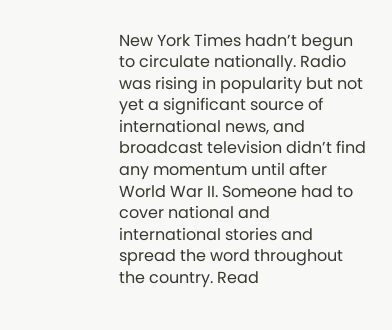New York Times hadn’t begun to circulate nationally. Radio was rising in popularity but not yet a significant source of international news, and broadcast television didn’t find any momentum until after World War II. Someone had to cover national and international stories and spread the word throughout the country. Read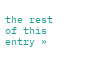the rest of this entry »